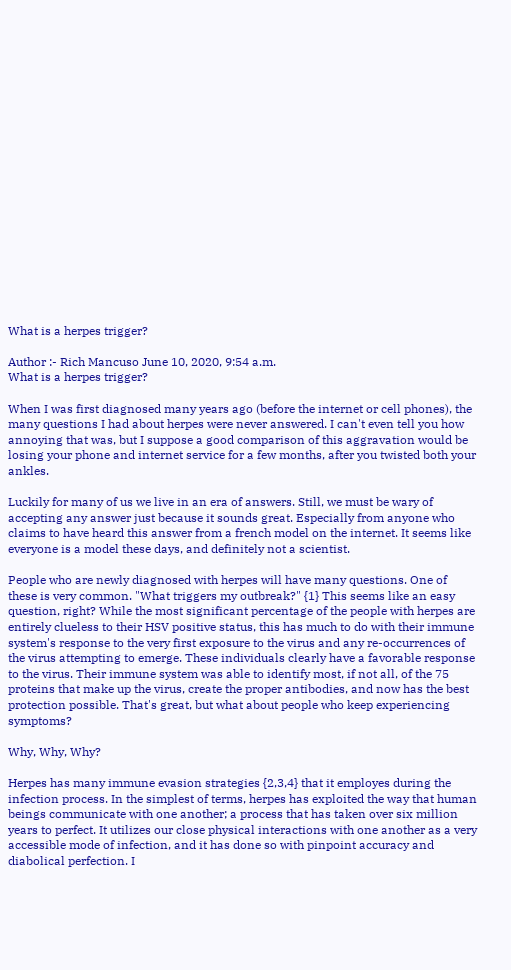What is a herpes trigger?

Author :- Rich Mancuso June 10, 2020, 9:54 a.m.
What is a herpes trigger?

When I was first diagnosed many years ago (before the internet or cell phones), the many questions I had about herpes were never answered. I can't even tell you how annoying that was, but I suppose a good comparison of this aggravation would be losing your phone and internet service for a few months, after you twisted both your ankles.

Luckily for many of us we live in an era of answers. Still, we must be wary of accepting any answer just because it sounds great. Especially from anyone who claims to have heard this answer from a french model on the internet. It seems like everyone is a model these days, and definitely not a scientist.

People who are newly diagnosed with herpes will have many questions. One of these is very common. "What triggers my outbreak?" {1} This seems like an easy question, right? While the most significant percentage of the people with herpes are entirely clueless to their HSV positive status, this has much to do with their immune system's response to the very first exposure to the virus and any re-occurrences of the virus attempting to emerge. These individuals clearly have a favorable response to the virus. Their immune system was able to identify most, if not all, of the 75 proteins that make up the virus, create the proper antibodies, and now has the best protection possible. That's great, but what about people who keep experiencing symptoms?

Why, Why, Why?

Herpes has many immune evasion strategies {2,3,4} that it employes during the infection process. In the simplest of terms, herpes has exploited the way that human beings communicate with one another; a process that has taken over six million years to perfect. It utilizes our close physical interactions with one another as a very accessible mode of infection, and it has done so with pinpoint accuracy and diabolical perfection. I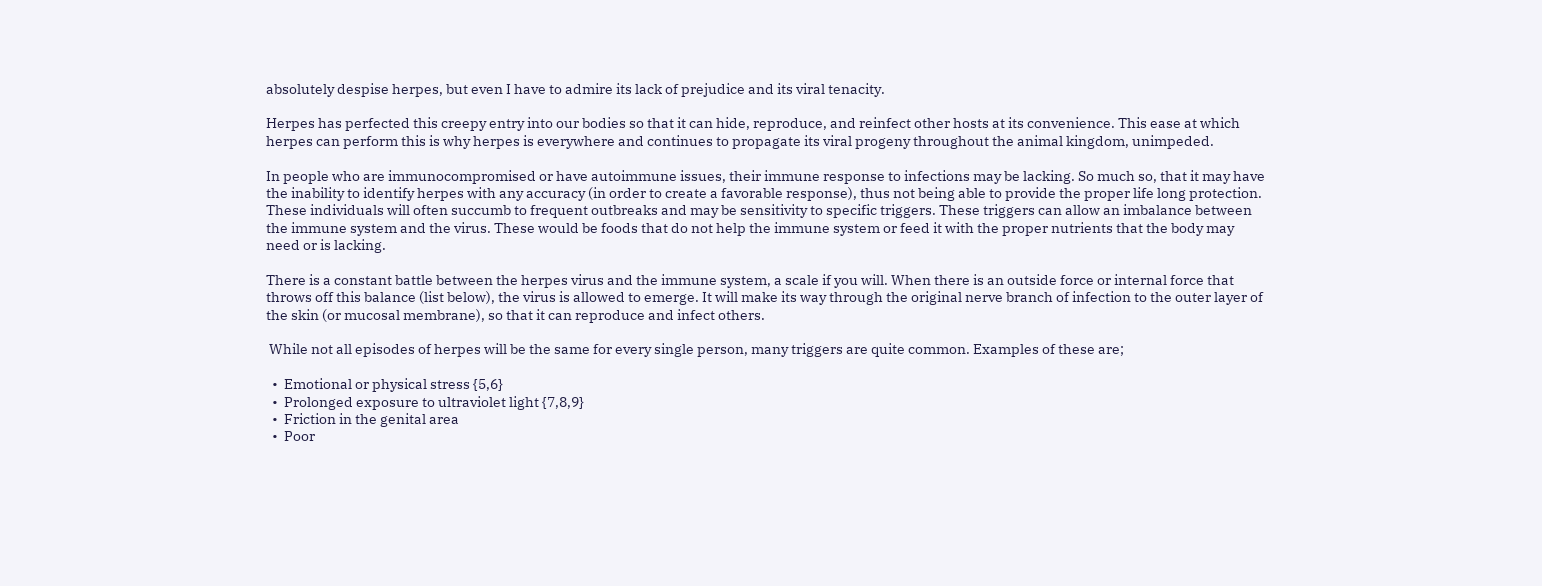absolutely despise herpes, but even I have to admire its lack of prejudice and its viral tenacity.

Herpes has perfected this creepy entry into our bodies so that it can hide, reproduce, and reinfect other hosts at its convenience. This ease at which herpes can perform this is why herpes is everywhere and continues to propagate its viral progeny throughout the animal kingdom, unimpeded.

In people who are immunocompromised or have autoimmune issues, their immune response to infections may be lacking. So much so, that it may have the inability to identify herpes with any accuracy (in order to create a favorable response), thus not being able to provide the proper life long protection. These individuals will often succumb to frequent outbreaks and may be sensitivity to specific triggers. These triggers can allow an imbalance between the immune system and the virus. These would be foods that do not help the immune system or feed it with the proper nutrients that the body may need or is lacking.

There is a constant battle between the herpes virus and the immune system, a scale if you will. When there is an outside force or internal force that throws off this balance (list below), the virus is allowed to emerge. It will make its way through the original nerve branch of infection to the outer layer of the skin (or mucosal membrane), so that it can reproduce and infect others.

 While not all episodes of herpes will be the same for every single person, many triggers are quite common. Examples of these are;

  •  Emotional or physical stress {5,6}
  •  Prolonged exposure to ultraviolet light {7,8,9}
  •  Friction in the genital area
  •  Poor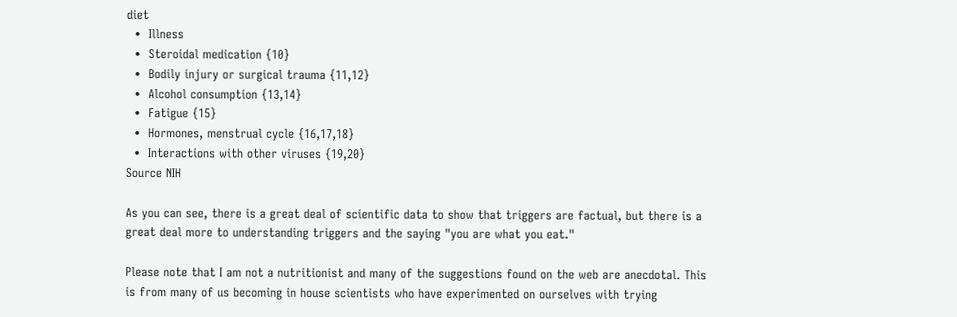diet
  •  Illness
  •  Steroidal medication {10}
  •  Bodily injury or surgical trauma {11,12}
  •  Alcohol consumption {13,14}
  •  Fatigue {15}
  •  Hormones, menstrual cycle {16,17,18}
  •  Interactions with other viruses {19,20}
Source NIH

As you can see, there is a great deal of scientific data to show that triggers are factual, but there is a great deal more to understanding triggers and the saying "you are what you eat."

Please note that I am not a nutritionist and many of the suggestions found on the web are anecdotal. This is from many of us becoming in house scientists who have experimented on ourselves with trying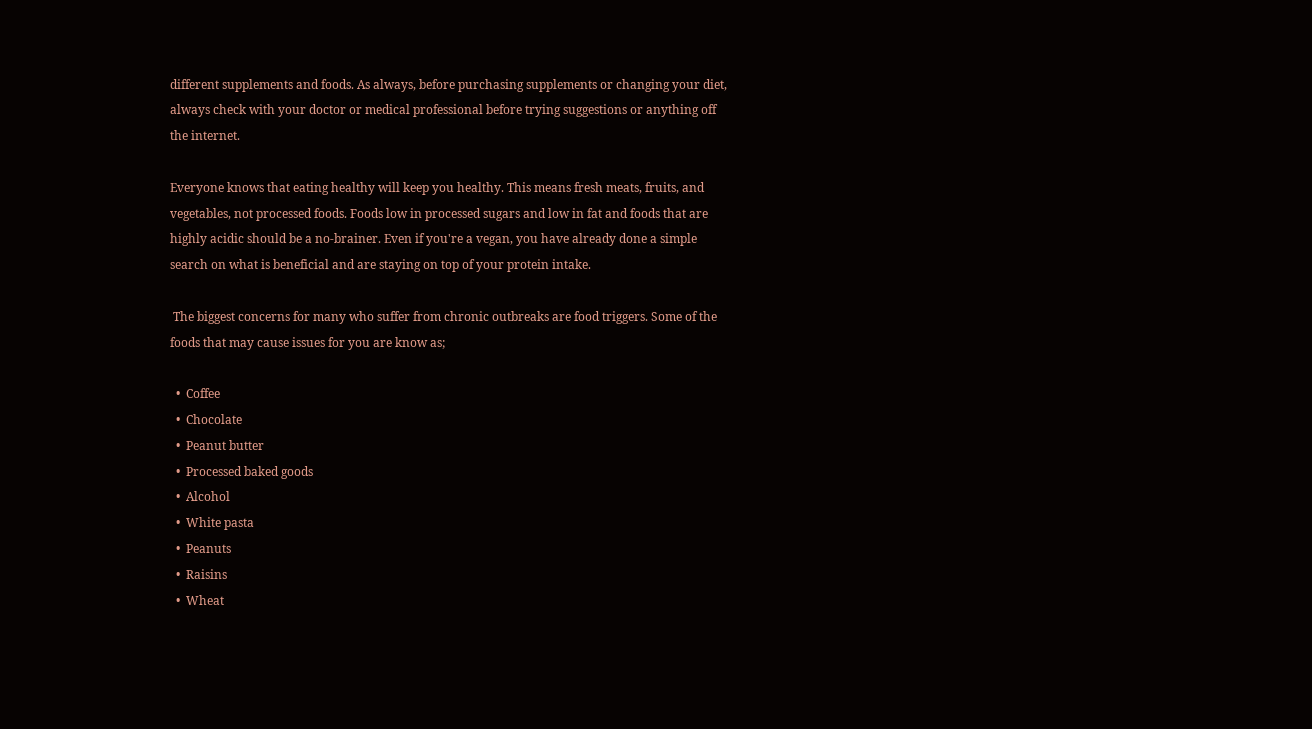different supplements and foods. As always, before purchasing supplements or changing your diet, always check with your doctor or medical professional before trying suggestions or anything off the internet.

Everyone knows that eating healthy will keep you healthy. This means fresh meats, fruits, and vegetables, not processed foods. Foods low in processed sugars and low in fat and foods that are highly acidic should be a no-brainer. Even if you're a vegan, you have already done a simple search on what is beneficial and are staying on top of your protein intake.

 The biggest concerns for many who suffer from chronic outbreaks are food triggers. Some of the foods that may cause issues for you are know as;

  •  Coffee
  •  Chocolate
  •  Peanut butter
  •  Processed baked goods
  •  Alcohol
  •  White pasta
  •  Peanuts
  •  Raisins
  •  Wheat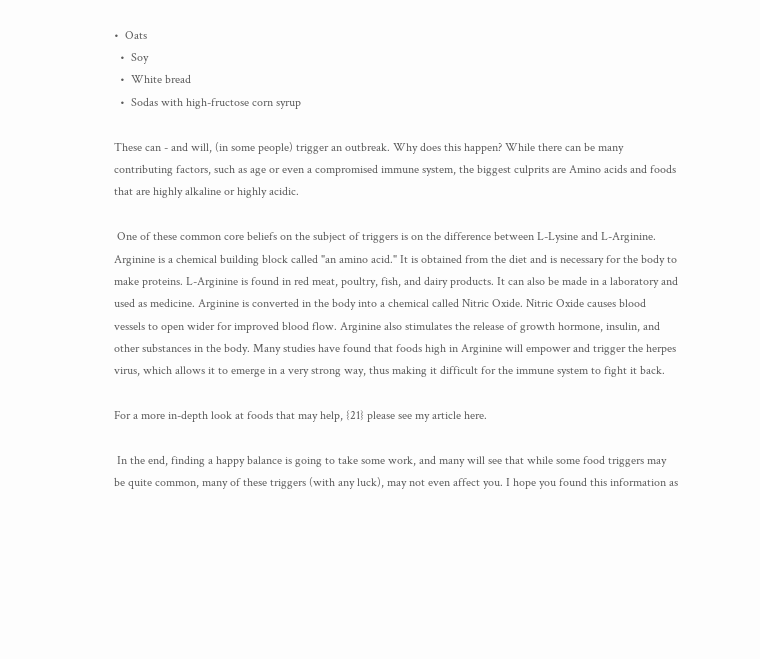•  Oats
  •  Soy
  •  White bread
  •  Sodas with high-fructose corn syrup

These can - and will, (in some people) trigger an outbreak. Why does this happen? While there can be many contributing factors, such as age or even a compromised immune system, the biggest culprits are Amino acids and foods that are highly alkaline or highly acidic.

 One of these common core beliefs on the subject of triggers is on the difference between L-Lysine and L-Arginine. Arginine is a chemical building block called "an amino acid." It is obtained from the diet and is necessary for the body to make proteins. L-Arginine is found in red meat, poultry, fish, and dairy products. It can also be made in a laboratory and used as medicine. Arginine is converted in the body into a chemical called Nitric Oxide. Nitric Oxide causes blood vessels to open wider for improved blood flow. Arginine also stimulates the release of growth hormone, insulin, and other substances in the body. Many studies have found that foods high in Arginine will empower and trigger the herpes virus, which allows it to emerge in a very strong way, thus making it difficult for the immune system to fight it back.

For a more in-depth look at foods that may help, {21} please see my article here.

 In the end, finding a happy balance is going to take some work, and many will see that while some food triggers may be quite common, many of these triggers (with any luck), may not even affect you. I hope you found this information as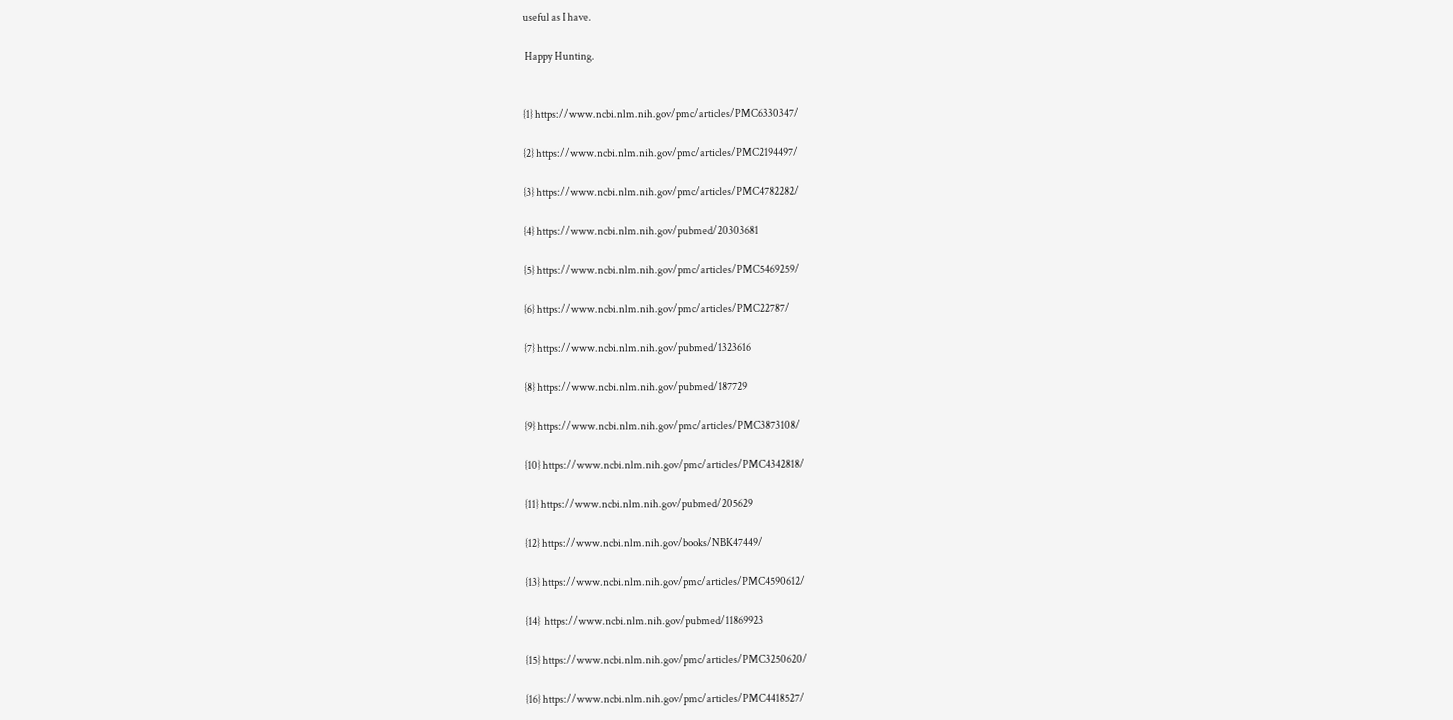useful as I have.

 Happy Hunting.


{1} https://www.ncbi.nlm.nih.gov/pmc/articles/PMC6330347/

{2} https://www.ncbi.nlm.nih.gov/pmc/articles/PMC2194497/

{3} https://www.ncbi.nlm.nih.gov/pmc/articles/PMC4782282/

{4} https://www.ncbi.nlm.nih.gov/pubmed/20303681

{5} https://www.ncbi.nlm.nih.gov/pmc/articles/PMC5469259/

{6} https://www.ncbi.nlm.nih.gov/pmc/articles/PMC22787/

{7} https://www.ncbi.nlm.nih.gov/pubmed/1323616

{8} https://www.ncbi.nlm.nih.gov/pubmed/187729

{9} https://www.ncbi.nlm.nih.gov/pmc/articles/PMC3873108/

{10} https://www.ncbi.nlm.nih.gov/pmc/articles/PMC4342818/

{11} https://www.ncbi.nlm.nih.gov/pubmed/205629

{12} https://www.ncbi.nlm.nih.gov/books/NBK47449/

{13} https://www.ncbi.nlm.nih.gov/pmc/articles/PMC4590612/

{14}  https://www.ncbi.nlm.nih.gov/pubmed/11869923

{15} https://www.ncbi.nlm.nih.gov/pmc/articles/PMC3250620/

{16} https://www.ncbi.nlm.nih.gov/pmc/articles/PMC4418527/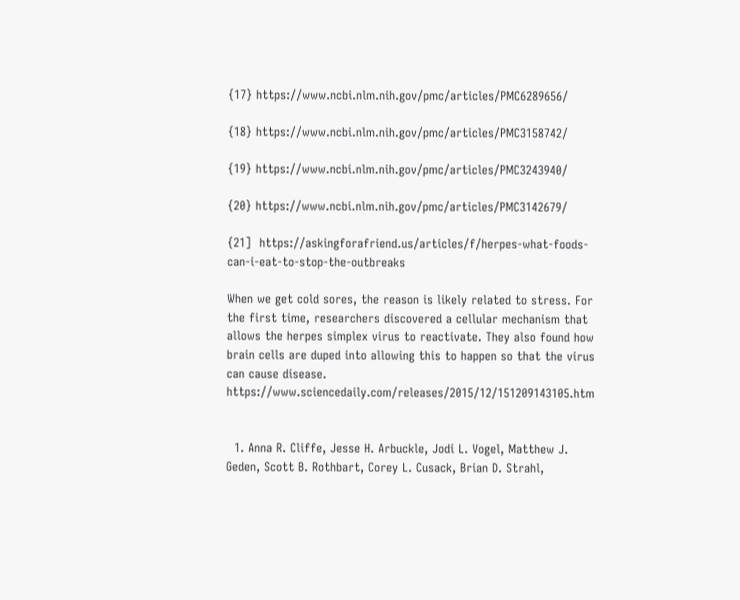{17} https://www.ncbi.nlm.nih.gov/pmc/articles/PMC6289656/

{18} https://www.ncbi.nlm.nih.gov/pmc/articles/PMC3158742/

{19} https://www.ncbi.nlm.nih.gov/pmc/articles/PMC3243940/

{20} https://www.ncbi.nlm.nih.gov/pmc/articles/PMC3142679/

{21]  https://askingforafriend.us/articles/f/herpes-what-foods-can-i-eat-to-stop-the-outbreaks

When we get cold sores, the reason is likely related to stress. For the first time, researchers discovered a cellular mechanism that allows the herpes simplex virus to reactivate. They also found how brain cells are duped into allowing this to happen so that the virus can cause disease. https://www.sciencedaily.com/releases/2015/12/151209143105.htm


  1. Anna R. Cliffe, Jesse H. Arbuckle, Jodi L. Vogel, Matthew J. Geden, Scott B. Rothbart, Corey L. Cusack, Brian D. Strahl,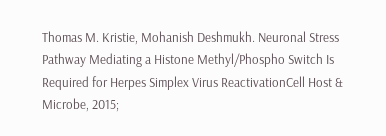Thomas M. Kristie, Mohanish Deshmukh. Neuronal Stress Pathway Mediating a Histone Methyl/Phospho Switch Is Required for Herpes Simplex Virus ReactivationCell Host & Microbe, 2015;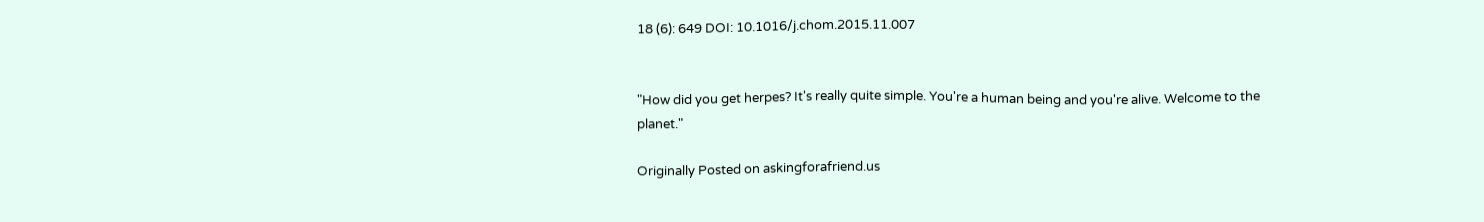18 (6): 649 DOI: 10.1016/j.chom.2015.11.007


"How did you get herpes? It's really quite simple. You're a human being and you're alive. Welcome to the planet."

Originally Posted on askingforafriend.us